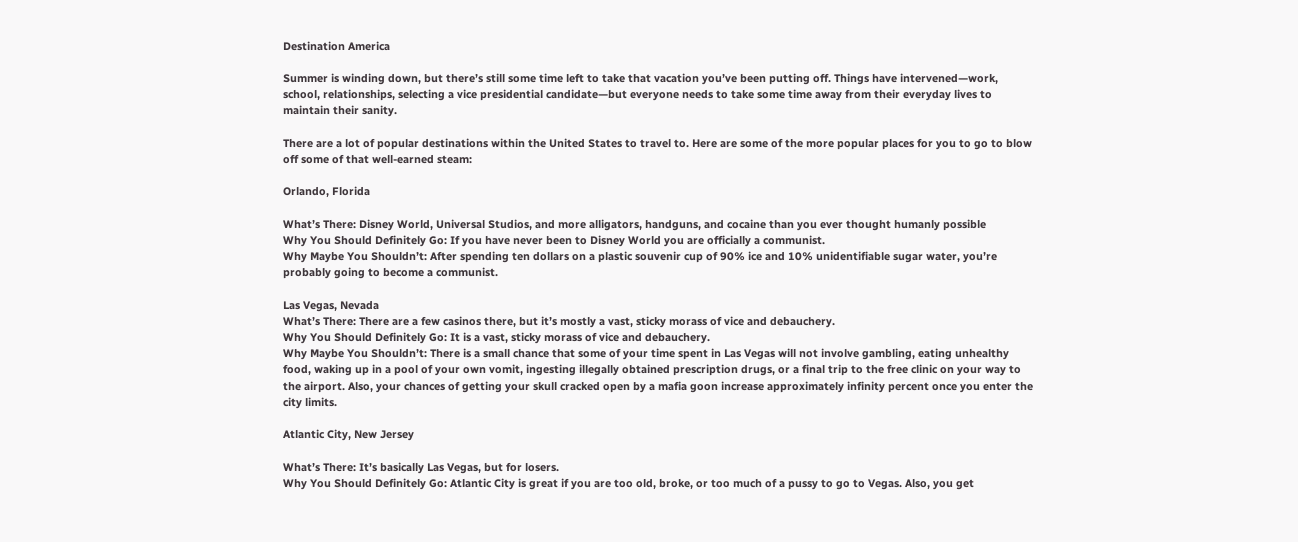Destination America

Summer is winding down, but there’s still some time left to take that vacation you’ve been putting off. Things have intervened—work, school, relationships, selecting a vice presidential candidate—but everyone needs to take some time away from their everyday lives to maintain their sanity.

There are a lot of popular destinations within the United States to travel to. Here are some of the more popular places for you to go to blow off some of that well-earned steam:

Orlando, Florida

What’s There: Disney World, Universal Studios, and more alligators, handguns, and cocaine than you ever thought humanly possible
Why You Should Definitely Go: If you have never been to Disney World you are officially a communist.
Why Maybe You Shouldn’t: After spending ten dollars on a plastic souvenir cup of 90% ice and 10% unidentifiable sugar water, you’re probably going to become a communist.

Las Vegas, Nevada
What’s There: There are a few casinos there, but it’s mostly a vast, sticky morass of vice and debauchery.
Why You Should Definitely Go: It is a vast, sticky morass of vice and debauchery.
Why Maybe You Shouldn’t: There is a small chance that some of your time spent in Las Vegas will not involve gambling, eating unhealthy food, waking up in a pool of your own vomit, ingesting illegally obtained prescription drugs, or a final trip to the free clinic on your way to the airport. Also, your chances of getting your skull cracked open by a mafia goon increase approximately infinity percent once you enter the city limits.

Atlantic City, New Jersey

What’s There: It’s basically Las Vegas, but for losers.
Why You Should Definitely Go: Atlantic City is great if you are too old, broke, or too much of a pussy to go to Vegas. Also, you get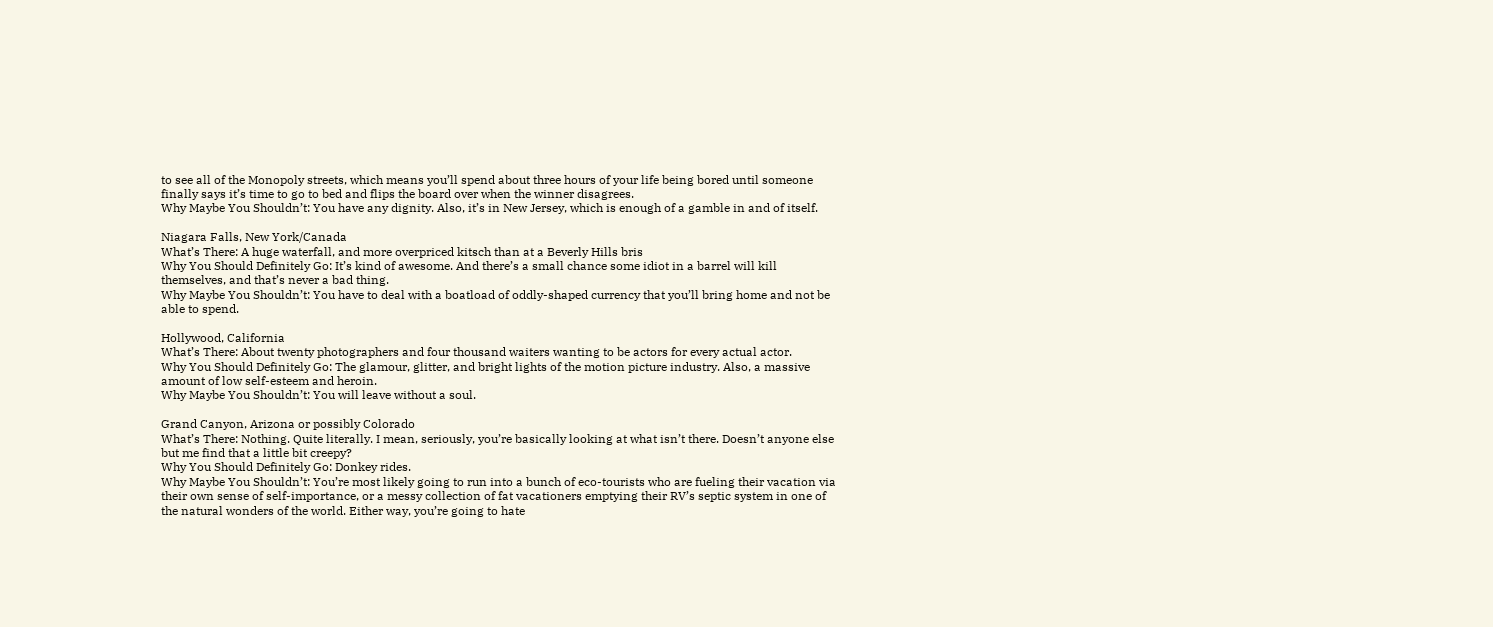to see all of the Monopoly streets, which means you’ll spend about three hours of your life being bored until someone finally says it’s time to go to bed and flips the board over when the winner disagrees.
Why Maybe You Shouldn’t: You have any dignity. Also, it’s in New Jersey, which is enough of a gamble in and of itself.

Niagara Falls, New York/Canada
What’s There: A huge waterfall, and more overpriced kitsch than at a Beverly Hills bris
Why You Should Definitely Go: It’s kind of awesome. And there’s a small chance some idiot in a barrel will kill themselves, and that’s never a bad thing.
Why Maybe You Shouldn’t: You have to deal with a boatload of oddly-shaped currency that you’ll bring home and not be able to spend.

Hollywood, California
What’s There: About twenty photographers and four thousand waiters wanting to be actors for every actual actor.
Why You Should Definitely Go: The glamour, glitter, and bright lights of the motion picture industry. Also, a massive amount of low self-esteem and heroin.
Why Maybe You Shouldn’t: You will leave without a soul.

Grand Canyon, Arizona or possibly Colorado
What’s There: Nothing. Quite literally. I mean, seriously, you’re basically looking at what isn’t there. Doesn’t anyone else but me find that a little bit creepy?
Why You Should Definitely Go: Donkey rides.
Why Maybe You Shouldn’t: You’re most likely going to run into a bunch of eco-tourists who are fueling their vacation via their own sense of self-importance, or a messy collection of fat vacationers emptying their RV’s septic system in one of the natural wonders of the world. Either way, you’re going to hate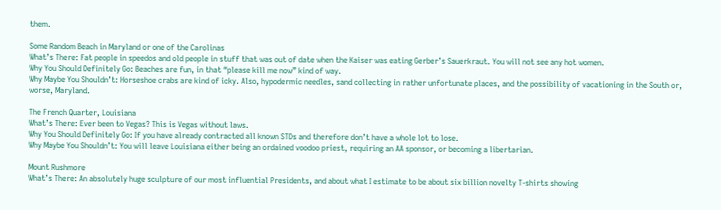them.

Some Random Beach in Maryland or one of the Carolinas
What’s There: Fat people in speedos and old people in stuff that was out of date when the Kaiser was eating Gerber’s Sauerkraut. You will not see any hot women.
Why You Should Definitely Go: Beaches are fun, in that “please kill me now” kind of way.
Why Maybe You Shouldn’t: Horseshoe crabs are kind of icky. Also, hypodermic needles, sand collecting in rather unfortunate places, and the possibility of vacationing in the South or, worse, Maryland.

The French Quarter, Louisiana
What’s There: Ever been to Vegas? This is Vegas without laws.
Why You Should Definitely Go: If you have already contracted all known STDs and therefore don’t have a whole lot to lose.
Why Maybe You Shouldn’t: You will leave Louisiana either being an ordained voodoo priest, requiring an AA sponsor, or becoming a libertarian.

Mount Rushmore
What’s There: An absolutely huge sculpture of our most influential Presidents, and about what I estimate to be about six billion novelty T-shirts showing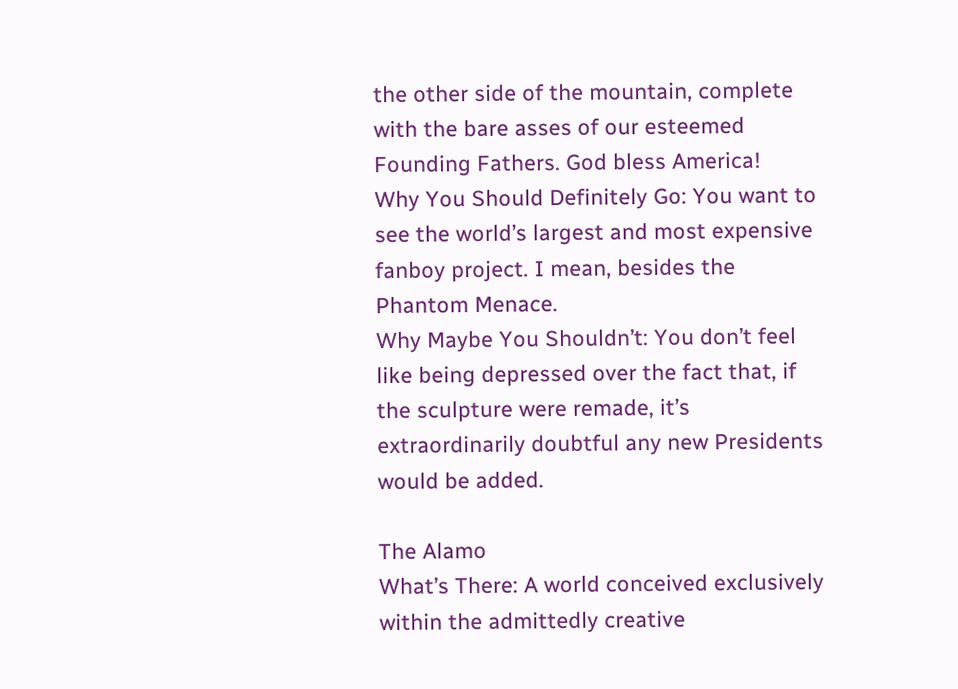the other side of the mountain, complete with the bare asses of our esteemed Founding Fathers. God bless America!
Why You Should Definitely Go: You want to see the world’s largest and most expensive fanboy project. I mean, besides the Phantom Menace.
Why Maybe You Shouldn’t: You don’t feel like being depressed over the fact that, if the sculpture were remade, it’s extraordinarily doubtful any new Presidents would be added.

The Alamo
What’s There: A world conceived exclusively within the admittedly creative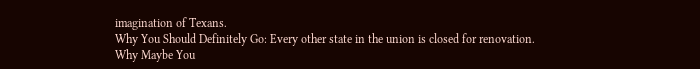imagination of Texans.
Why You Should Definitely Go: Every other state in the union is closed for renovation.
Why Maybe You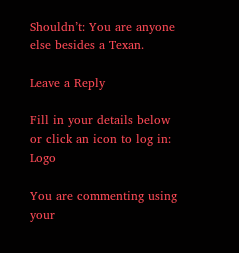Shouldn’t: You are anyone else besides a Texan.

Leave a Reply

Fill in your details below or click an icon to log in: Logo

You are commenting using your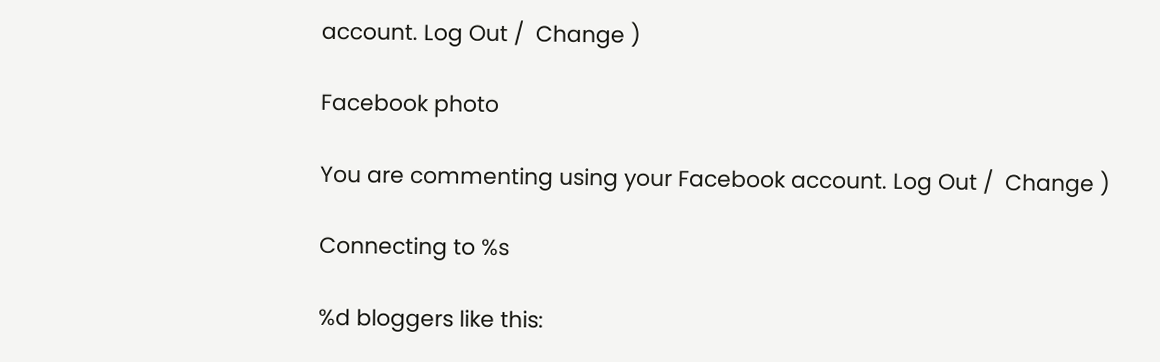account. Log Out /  Change )

Facebook photo

You are commenting using your Facebook account. Log Out /  Change )

Connecting to %s

%d bloggers like this: